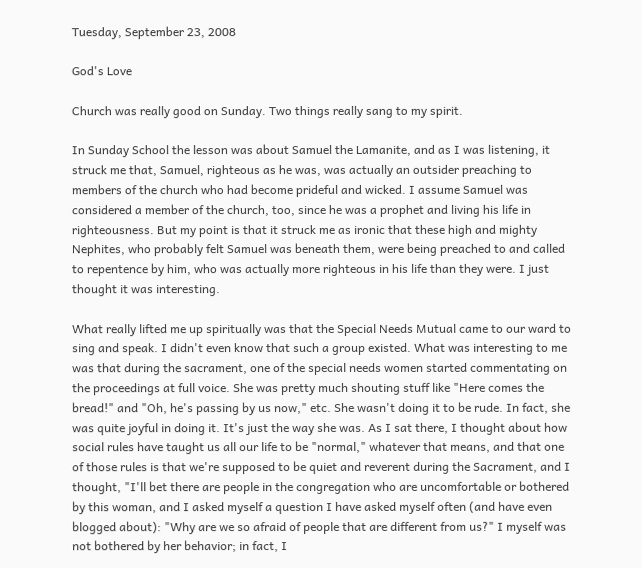Tuesday, September 23, 2008

God's Love

Church was really good on Sunday. Two things really sang to my spirit.

In Sunday School the lesson was about Samuel the Lamanite, and as I was listening, it struck me that, Samuel, righteous as he was, was actually an outsider preaching to members of the church who had become prideful and wicked. I assume Samuel was considered a member of the church, too, since he was a prophet and living his life in righteousness. But my point is that it struck me as ironic that these high and mighty Nephites, who probably felt Samuel was beneath them, were being preached to and called to repentence by him, who was actually more righteous in his life than they were. I just thought it was interesting.

What really lifted me up spiritually was that the Special Needs Mutual came to our ward to sing and speak. I didn't even know that such a group existed. What was interesting to me was that during the sacrament, one of the special needs women started commentating on the proceedings at full voice. She was pretty much shouting stuff like "Here comes the bread!" and "Oh, he's passing by us now," etc. She wasn't doing it to be rude. In fact, she was quite joyful in doing it. It's just the way she was. As I sat there, I thought about how social rules have taught us all our life to be "normal," whatever that means, and that one of those rules is that we're supposed to be quiet and reverent during the Sacrament, and I thought, "I'll bet there are people in the congregation who are uncomfortable or bothered by this woman, and I asked myself a question I have asked myself often (and have even blogged about): "Why are we so afraid of people that are different from us?" I myself was not bothered by her behavior; in fact, I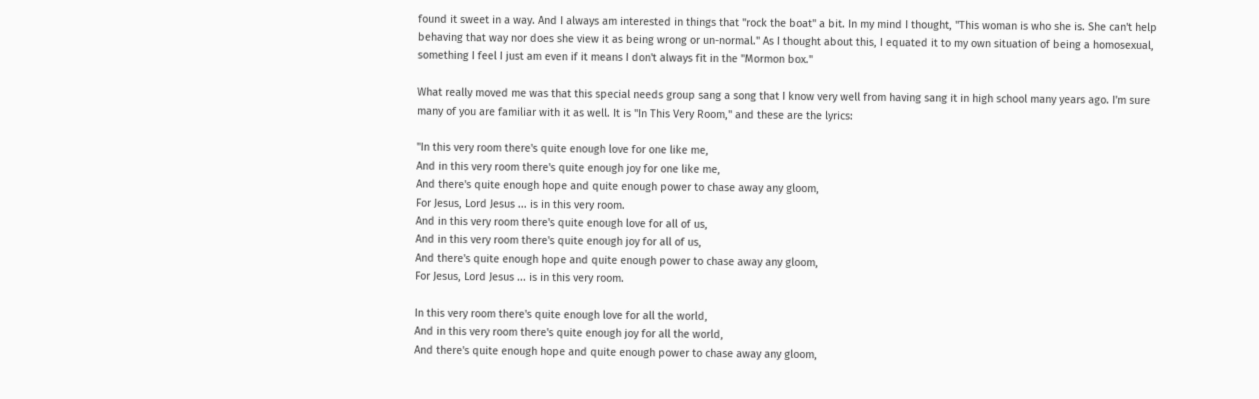found it sweet in a way. And I always am interested in things that "rock the boat" a bit. In my mind I thought, "This woman is who she is. She can't help behaving that way nor does she view it as being wrong or un-normal." As I thought about this, I equated it to my own situation of being a homosexual, something I feel I just am even if it means I don't always fit in the "Mormon box."

What really moved me was that this special needs group sang a song that I know very well from having sang it in high school many years ago. I'm sure many of you are familiar with it as well. It is "In This Very Room," and these are the lyrics:

"In this very room there's quite enough love for one like me,
And in this very room there's quite enough joy for one like me,
And there's quite enough hope and quite enough power to chase away any gloom,
For Jesus, Lord Jesus ... is in this very room.
And in this very room there's quite enough love for all of us,
And in this very room there's quite enough joy for all of us,
And there's quite enough hope and quite enough power to chase away any gloom,
For Jesus, Lord Jesus ... is in this very room.

In this very room there's quite enough love for all the world,
And in this very room there's quite enough joy for all the world,
And there's quite enough hope and quite enough power to chase away any gloom,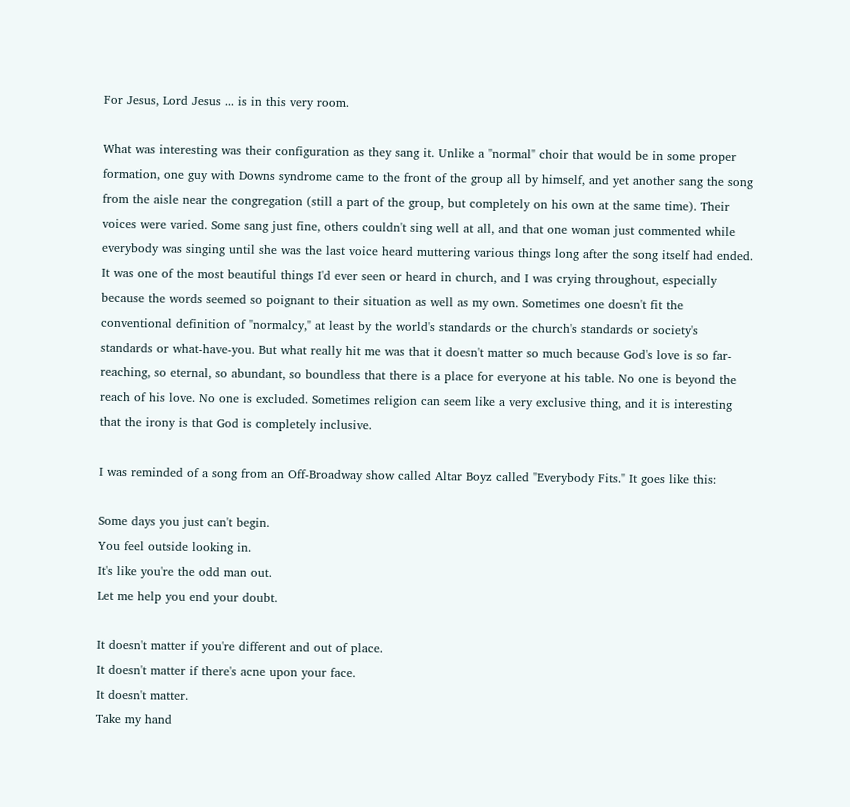For Jesus, Lord Jesus ... is in this very room.

What was interesting was their configuration as they sang it. Unlike a "normal" choir that would be in some proper formation, one guy with Downs syndrome came to the front of the group all by himself, and yet another sang the song from the aisle near the congregation (still a part of the group, but completely on his own at the same time). Their voices were varied. Some sang just fine, others couldn't sing well at all, and that one woman just commented while everybody was singing until she was the last voice heard muttering various things long after the song itself had ended. It was one of the most beautiful things I'd ever seen or heard in church, and I was crying throughout, especially because the words seemed so poignant to their situation as well as my own. Sometimes one doesn't fit the conventional definition of "normalcy," at least by the world's standards or the church's standards or society's standards or what-have-you. But what really hit me was that it doesn't matter so much because God's love is so far-reaching, so eternal, so abundant, so boundless that there is a place for everyone at his table. No one is beyond the reach of his love. No one is excluded. Sometimes religion can seem like a very exclusive thing, and it is interesting that the irony is that God is completely inclusive.

I was reminded of a song from an Off-Broadway show called Altar Boyz called "Everybody Fits." It goes like this:

Some days you just can't begin.
You feel outside looking in.
It's like you're the odd man out.
Let me help you end your doubt.

It doesn't matter if you're different and out of place.
It doesn't matter if there's acne upon your face.
It doesn't matter.
Take my hand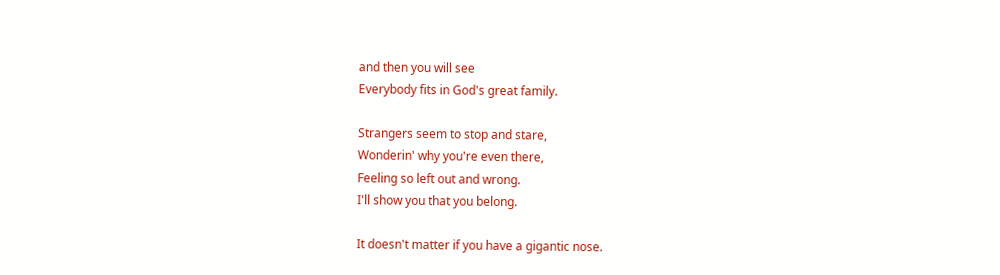and then you will see
Everybody fits in God's great family.

Strangers seem to stop and stare,
Wonderin' why you're even there,
Feeling so left out and wrong.
I'll show you that you belong.

It doesn't matter if you have a gigantic nose.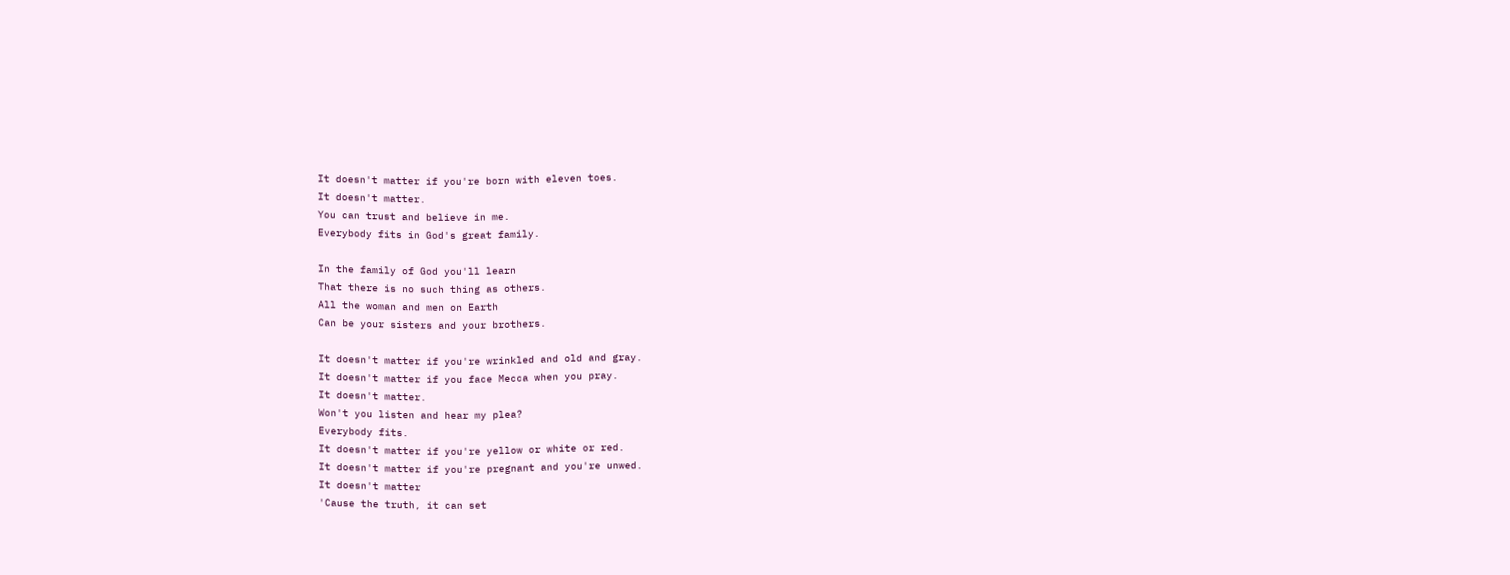It doesn't matter if you're born with eleven toes.
It doesn't matter.
You can trust and believe in me.
Everybody fits in God's great family.

In the family of God you'll learn
That there is no such thing as others.
All the woman and men on Earth
Can be your sisters and your brothers.

It doesn't matter if you're wrinkled and old and gray.
It doesn't matter if you face Mecca when you pray.
It doesn't matter.
Won't you listen and hear my plea?
Everybody fits.
It doesn't matter if you're yellow or white or red.
It doesn't matter if you're pregnant and you're unwed.
It doesn't matter
'Cause the truth, it can set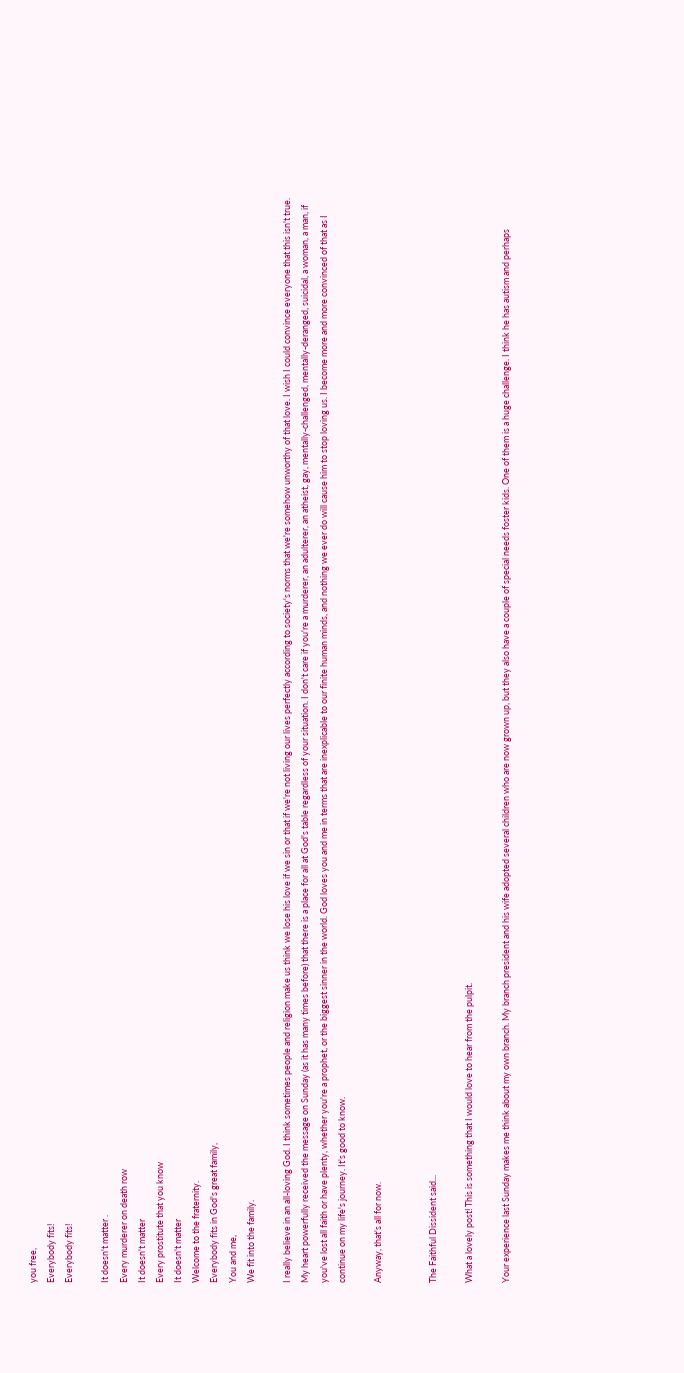you free,
Everybody fits!
Everybody fits!

It doesn't matter .
Every murderer on death row
It doesn't matter
Every prostitute that you know
It doesn't matter
Welcome to the fraternity.
Everybody fits in God's great family,
You and me,
We fit into the family.

I really believe in an all-loving God. I think sometimes people and religion make us think we lose his love if we sin or that if we're not living our lives perfectly according to society's norms that we're somehow unworthy of that love. I wish I could convince everyone that this isn't true. My heart powerfully received the message on Sunday (as it has many times before) that there is a place for all at God's table regardless of your situation. I don't care if you're a murderer, an adulterer, an atheist, gay, mentally-challenged, mentally-deranged, suicidal, a woman, a man, if you've lost all faith or have plenty, whether you're a prophet, or the biggest sinner in the world. God loves you and me in terms that are inexplicable to our finite human minds, and nothing we ever do will cause him to stop loving us. I become more and more convinced of that as I continue on my life's journey. It's good to know.

Anyway, that's all for now.


The Faithful Dissident said...

What a lovely post! This is something that I would love to hear from the pulpit.

Your experience last Sunday makes me think about my own branch. My branch president and his wife adopted several children who are now grown up, but they also have a couple of special needs foster kids. One of them is a huge challenge. I think he has autism and perhaps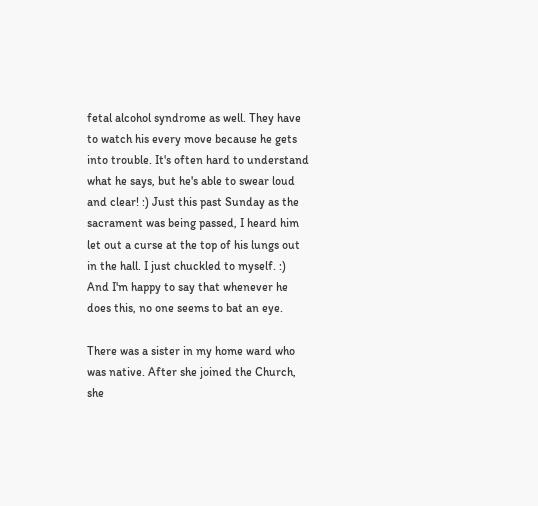fetal alcohol syndrome as well. They have to watch his every move because he gets into trouble. It's often hard to understand what he says, but he's able to swear loud and clear! :) Just this past Sunday as the sacrament was being passed, I heard him let out a curse at the top of his lungs out in the hall. I just chuckled to myself. :) And I'm happy to say that whenever he does this, no one seems to bat an eye.

There was a sister in my home ward who was native. After she joined the Church, she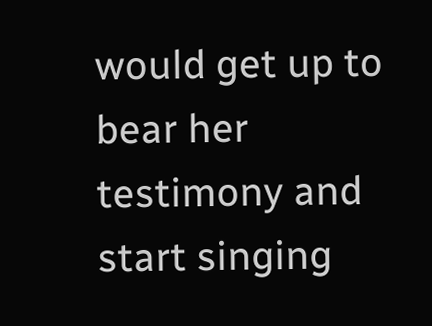would get up to bear her testimony and start singing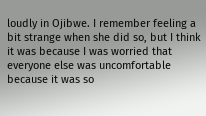loudly in Ojibwe. I remember feeling a bit strange when she did so, but I think it was because I was worried that everyone else was uncomfortable because it was so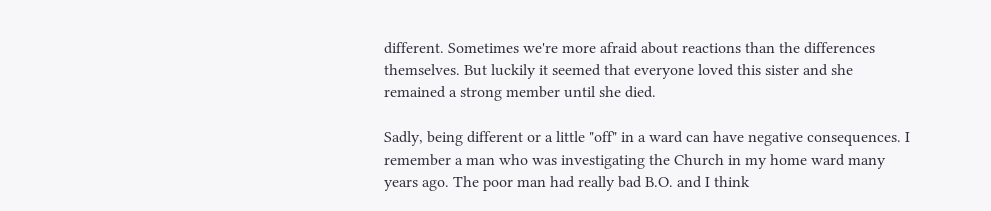different. Sometimes we're more afraid about reactions than the differences themselves. But luckily it seemed that everyone loved this sister and she remained a strong member until she died.

Sadly, being different or a little "off" in a ward can have negative consequences. I remember a man who was investigating the Church in my home ward many years ago. The poor man had really bad B.O. and I think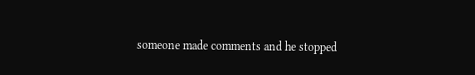someone made comments and he stopped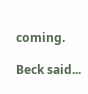coming.

Beck said...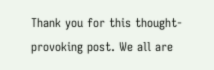Thank you for this thought-provoking post. We all are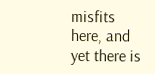misfits here, and yet there is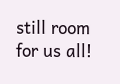still room for us all!